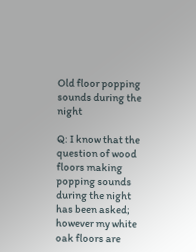Old floor popping sounds during the night

Q: I know that the question of wood floors making popping sounds during the night has been asked; however my white oak floors are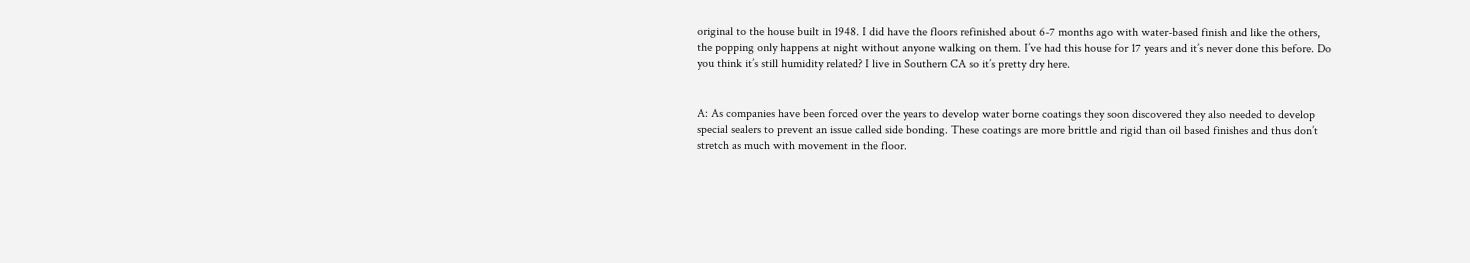original to the house built in 1948. I did have the floors refinished about 6-7 months ago with water-based finish and like the others, the popping only happens at night without anyone walking on them. I’ve had this house for 17 years and it’s never done this before. Do you think it’s still humidity related? I live in Southern CA so it’s pretty dry here.


A: As companies have been forced over the years to develop water borne coatings they soon discovered they also needed to develop special sealers to prevent an issue called side bonding. These coatings are more brittle and rigid than oil based finishes and thus don’t stretch as much with movement in the floor.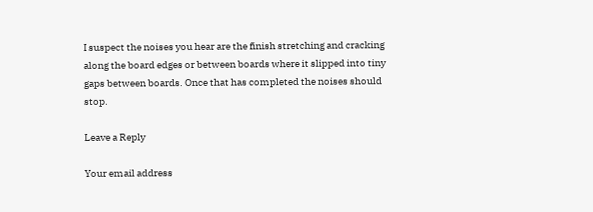I suspect the noises you hear are the finish stretching and cracking along the board edges or between boards where it slipped into tiny gaps between boards. Once that has completed the noises should stop.

Leave a Reply

Your email address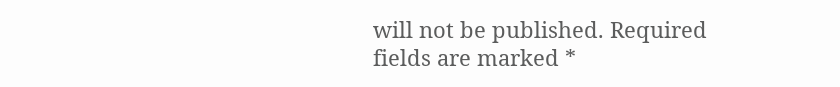will not be published. Required fields are marked *